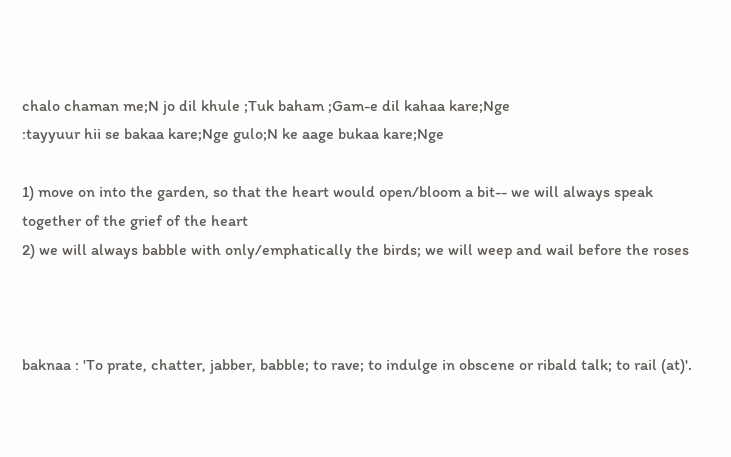chalo chaman me;N jo dil khule ;Tuk baham ;Gam-e dil kahaa kare;Nge
:tayyuur hii se bakaa kare;Nge gulo;N ke aage bukaa kare;Nge

1) move on into the garden, so that the heart would open/bloom a bit-- we will always speak together of the grief of the heart
2) we will always babble with only/emphatically the birds; we will weep and wail before the roses



baknaa : 'To prate, chatter, jabber, babble; to rave; to indulge in obscene or ribald talk; to rail (at)'.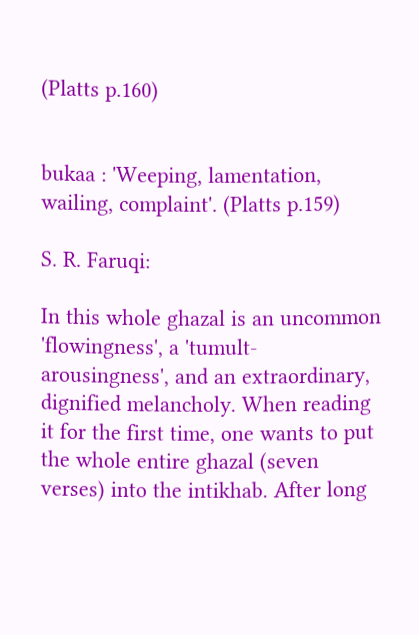(Platts p.160)


bukaa : 'Weeping, lamentation, wailing, complaint'. (Platts p.159)

S. R. Faruqi:

In this whole ghazal is an uncommon 'flowingness', a 'tumult-arousingness', and an extraordinary, dignified melancholy. When reading it for the first time, one wants to put the whole entire ghazal (seven verses) into the intikhab. After long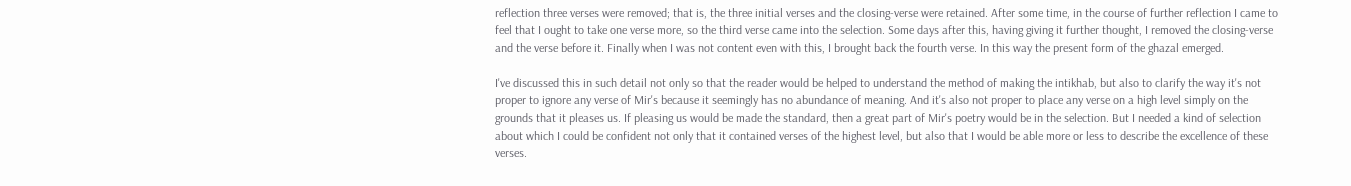reflection three verses were removed; that is, the three initial verses and the closing-verse were retained. After some time, in the course of further reflection I came to feel that I ought to take one verse more, so the third verse came into the selection. Some days after this, having giving it further thought, I removed the closing-verse and the verse before it. Finally when I was not content even with this, I brought back the fourth verse. In this way the present form of the ghazal emerged.

I've discussed this in such detail not only so that the reader would be helped to understand the method of making the intikhab, but also to clarify the way it's not proper to ignore any verse of Mir's because it seemingly has no abundance of meaning. And it's also not proper to place any verse on a high level simply on the grounds that it pleases us. If pleasing us would be made the standard, then a great part of Mir's poetry would be in the selection. But I needed a kind of selection about which I could be confident not only that it contained verses of the highest level, but also that I would be able more or less to describe the excellence of these verses.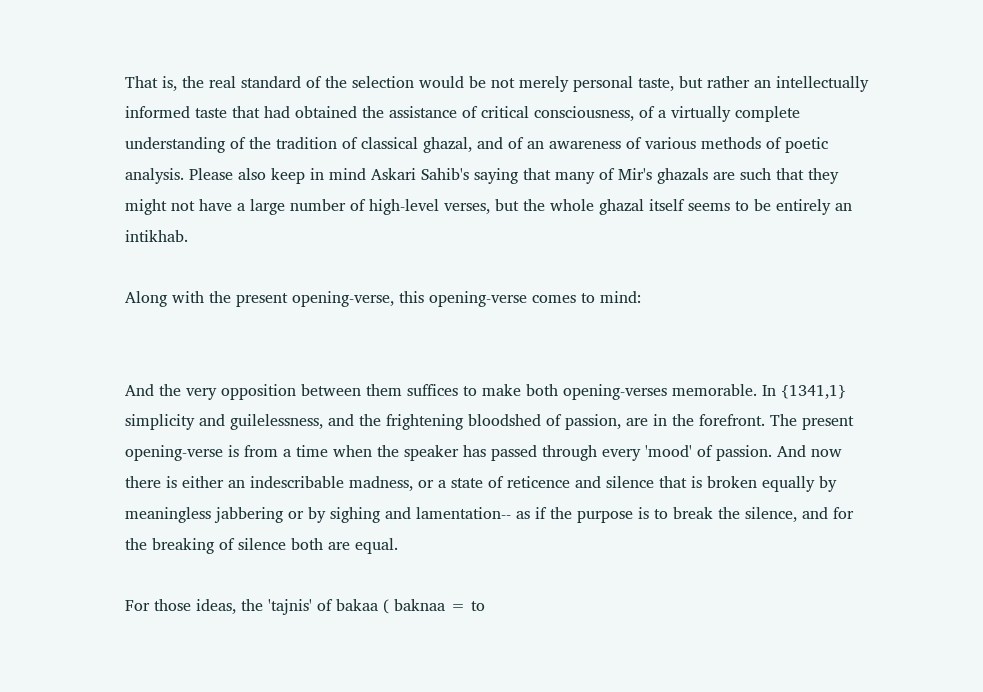That is, the real standard of the selection would be not merely personal taste, but rather an intellectually informed taste that had obtained the assistance of critical consciousness, of a virtually complete understanding of the tradition of classical ghazal, and of an awareness of various methods of poetic analysis. Please also keep in mind Askari Sahib's saying that many of Mir's ghazals are such that they might not have a large number of high-level verses, but the whole ghazal itself seems to be entirely an intikhab.

Along with the present opening-verse, this opening-verse comes to mind:


And the very opposition between them suffices to make both opening-verses memorable. In {1341,1} simplicity and guilelessness, and the frightening bloodshed of passion, are in the forefront. The present opening-verse is from a time when the speaker has passed through every 'mood' of passion. And now there is either an indescribable madness, or a state of reticence and silence that is broken equally by meaningless jabbering or by sighing and lamentation-- as if the purpose is to break the silence, and for the breaking of silence both are equal.

For those ideas, the 'tajnis' of bakaa ( baknaa = to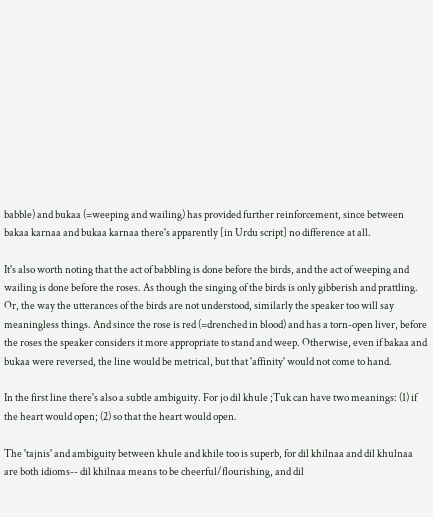babble) and bukaa (=weeping and wailing) has provided further reinforcement, since between bakaa karnaa and bukaa karnaa there's apparently [in Urdu script] no difference at all.

It's also worth noting that the act of babbling is done before the birds, and the act of weeping and wailing is done before the roses. As though the singing of the birds is only gibberish and prattling. Or, the way the utterances of the birds are not understood, similarly the speaker too will say meaningless things. And since the rose is red (=drenched in blood) and has a torn-open liver, before the roses the speaker considers it more appropriate to stand and weep. Otherwise, even if bakaa and bukaa were reversed, the line would be metrical, but that 'affinity' would not come to hand.

In the first line there's also a subtle ambiguity. For jo dil khule ;Tuk can have two meanings: (1) if the heart would open; (2) so that the heart would open.

The 'tajnis' and ambiguity between khule and khile too is superb, for dil khilnaa and dil khulnaa are both idioms-- dil khilnaa means to be cheerful/flourishing, and dil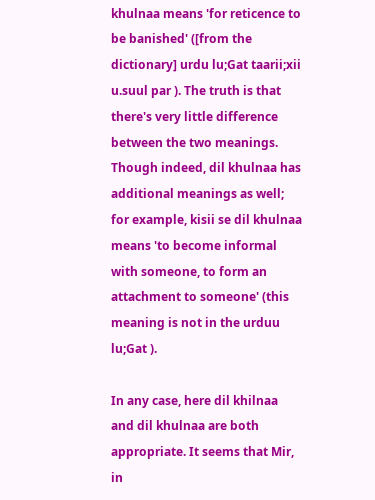khulnaa means 'for reticence to be banished' ([from the dictionary] urdu lu;Gat taarii;xii u.suul par ). The truth is that there's very little difference between the two meanings. Though indeed, dil khulnaa has additional meanings as well; for example, kisii se dil khulnaa means 'to become informal with someone, to form an attachment to someone' (this meaning is not in the urduu lu;Gat ).

In any case, here dil khilnaa and dil khulnaa are both appropriate. It seems that Mir, in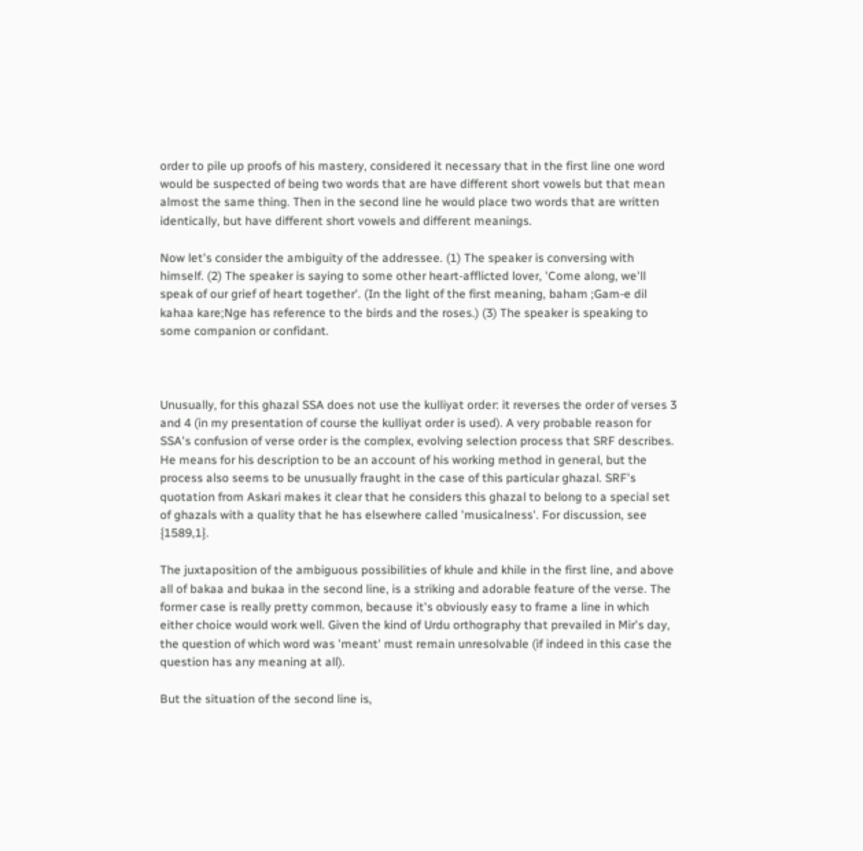order to pile up proofs of his mastery, considered it necessary that in the first line one word would be suspected of being two words that are have different short vowels but that mean almost the same thing. Then in the second line he would place two words that are written identically, but have different short vowels and different meanings.

Now let's consider the ambiguity of the addressee. (1) The speaker is conversing with himself. (2) The speaker is saying to some other heart-afflicted lover, 'Come along, we'll speak of our grief of heart together'. (In the light of the first meaning, baham ;Gam-e dil kahaa kare;Nge has reference to the birds and the roses.) (3) The speaker is speaking to some companion or confidant.



Unusually, for this ghazal SSA does not use the kulliyat order: it reverses the order of verses 3 and 4 (in my presentation of course the kulliyat order is used). A very probable reason for SSA's confusion of verse order is the complex, evolving selection process that SRF describes. He means for his description to be an account of his working method in general, but the process also seems to be unusually fraught in the case of this particular ghazal. SRF's quotation from Askari makes it clear that he considers this ghazal to belong to a special set of ghazals with a quality that he has elsewhere called 'musicalness'. For discussion, see {1589,1}.

The juxtaposition of the ambiguous possibilities of khule and khile in the first line, and above all of bakaa and bukaa in the second line, is a striking and adorable feature of the verse. The former case is really pretty common, because it's obviously easy to frame a line in which either choice would work well. Given the kind of Urdu orthography that prevailed in Mir's day, the question of which word was 'meant' must remain unresolvable (if indeed in this case the question has any meaning at all).

But the situation of the second line is,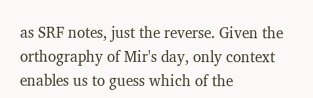as SRF notes, just the reverse. Given the orthography of Mir's day, only context enables us to guess which of the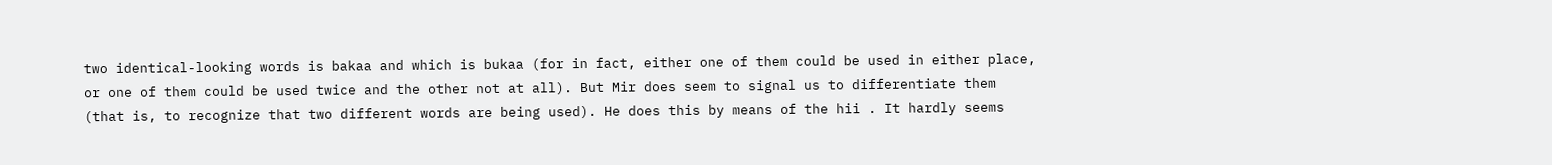two identical-looking words is bakaa and which is bukaa (for in fact, either one of them could be used in either place, or one of them could be used twice and the other not at all). But Mir does seem to signal us to differentiate them (that is, to recognize that two different words are being used). He does this by means of the hii . It hardly seems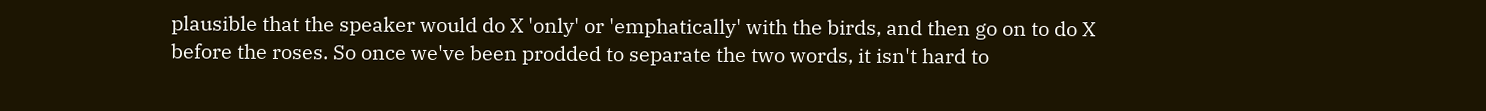plausible that the speaker would do X 'only' or 'emphatically' with the birds, and then go on to do X before the roses. So once we've been prodded to separate the two words, it isn't hard to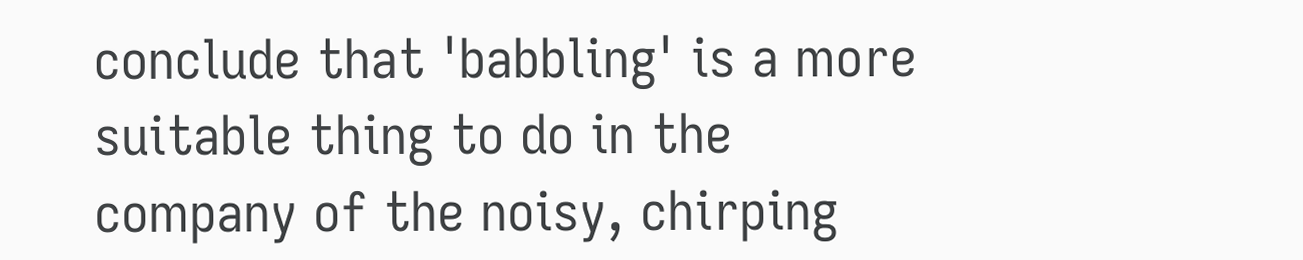conclude that 'babbling' is a more suitable thing to do in the company of the noisy, chirping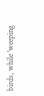birds, while 'weeping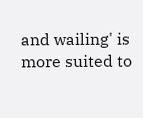and wailing' is more suited to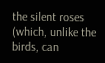the silent roses (which, unlike the birds, can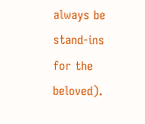always be stand-ins for the beloved).